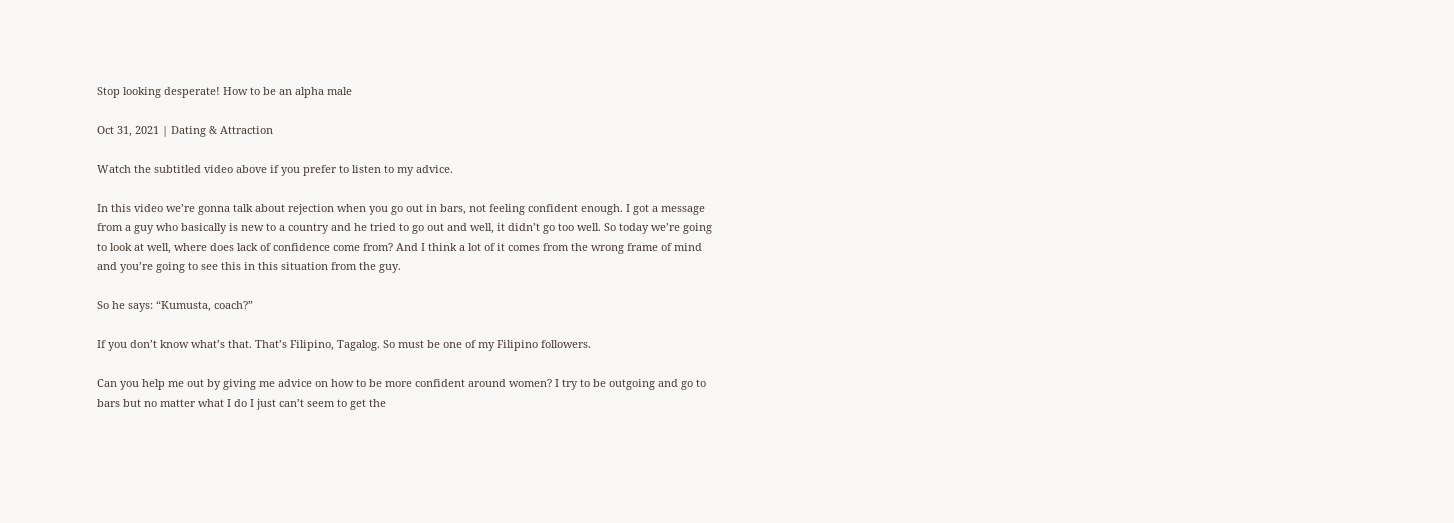Stop looking desperate! How to be an alpha male

Oct 31, 2021 | Dating & Attraction

Watch the subtitled video above if you prefer to listen to my advice.

In this video we’re gonna talk about rejection when you go out in bars, not feeling confident enough. I got a message from a guy who basically is new to a country and he tried to go out and well, it didn’t go too well. So today we’re going to look at well, where does lack of confidence come from? And I think a lot of it comes from the wrong frame of mind and you’re going to see this in this situation from the guy.

So he says: “Kumusta, coach?”

If you don’t know what’s that. That’s Filipino, Tagalog. So must be one of my Filipino followers.

Can you help me out by giving me advice on how to be more confident around women? I try to be outgoing and go to bars but no matter what I do I just can’t seem to get the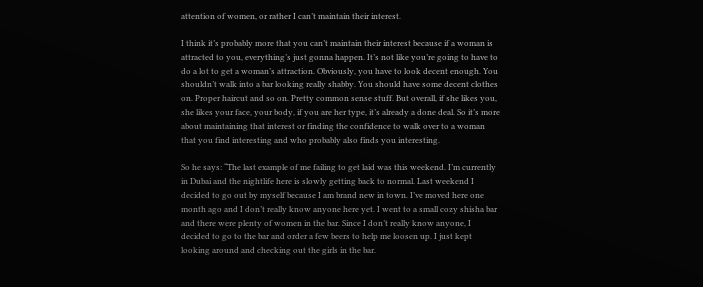attention of women, or rather I can’t maintain their interest.

I think it’s probably more that you can’t maintain their interest because if a woman is attracted to you, everything’s just gonna happen. It’s not like you’re going to have to do a lot to get a woman’s attraction. Obviously, you have to look decent enough. You shouldn’t walk into a bar looking really shabby. You should have some decent clothes on. Proper haircut and so on. Pretty common sense stuff. But overall, if she likes you, she likes your face, your body, if you are her type, it’s already a done deal. So it’s more about maintaining that interest or finding the confidence to walk over to a woman that you find interesting and who probably also finds you interesting.

So he says: “The last example of me failing to get laid was this weekend. I’m currently in Dubai and the nightlife here is slowly getting back to normal. Last weekend I decided to go out by myself because I am brand new in town. I’ve moved here one month ago and I don’t really know anyone here yet. I went to a small cozy shisha bar and there were plenty of women in the bar. Since I don’t really know anyone, I decided to go to the bar and order a few beers to help me loosen up. I just kept looking around and checking out the girls in the bar.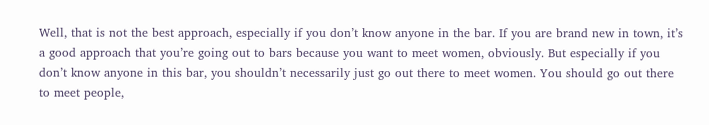Well, that is not the best approach, especially if you don’t know anyone in the bar. If you are brand new in town, it’s a good approach that you’re going out to bars because you want to meet women, obviously. But especially if you don’t know anyone in this bar, you shouldn’t necessarily just go out there to meet women. You should go out there to meet people,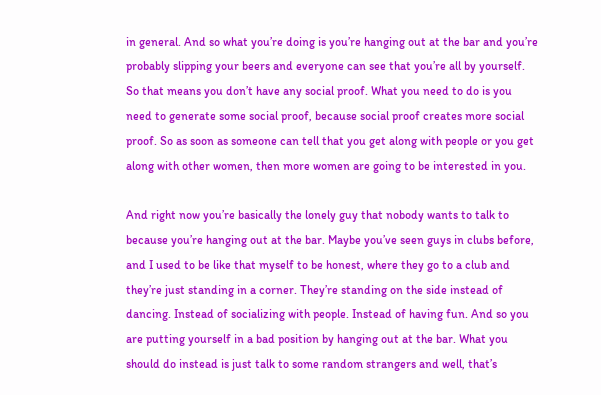in general. And so what you’re doing is you’re hanging out at the bar and you’re probably slipping your beers and everyone can see that you’re all by yourself. So that means you don’t have any social proof. What you need to do is you need to generate some social proof, because social proof creates more social proof. So as soon as someone can tell that you get along with people or you get along with other women, then more women are going to be interested in you.

And right now you’re basically the lonely guy that nobody wants to talk to because you’re hanging out at the bar. Maybe you’ve seen guys in clubs before, and I used to be like that myself to be honest, where they go to a club and they’re just standing in a corner. They’re standing on the side instead of dancing. Instead of socializing with people. Instead of having fun. And so you are putting yourself in a bad position by hanging out at the bar. What you should do instead is just talk to some random strangers and well, that’s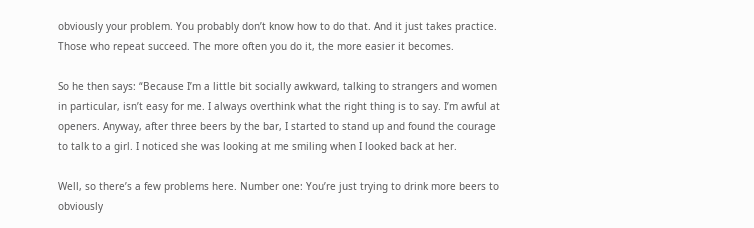obviously your problem. You probably don’t know how to do that. And it just takes practice. Those who repeat succeed. The more often you do it, the more easier it becomes.

So he then says: “Because I’m a little bit socially awkward, talking to strangers and women in particular, isn’t easy for me. I always overthink what the right thing is to say. I’m awful at openers. Anyway, after three beers by the bar, I started to stand up and found the courage to talk to a girl. I noticed she was looking at me smiling when I looked back at her.

Well, so there’s a few problems here. Number one: You’re just trying to drink more beers to obviously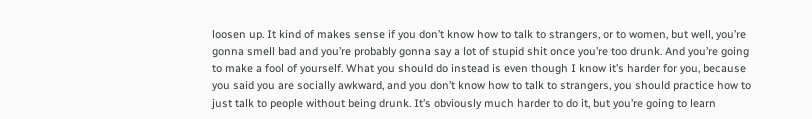loosen up. It kind of makes sense if you don’t know how to talk to strangers, or to women, but well, you’re gonna smell bad and you’re probably gonna say a lot of stupid shit once you’re too drunk. And you’re going to make a fool of yourself. What you should do instead is even though I know it’s harder for you, because you said you are socially awkward, and you don’t know how to talk to strangers, you should practice how to just talk to people without being drunk. It’s obviously much harder to do it, but you’re going to learn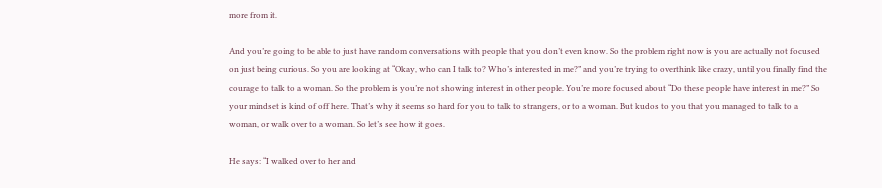more from it.

And you’re going to be able to just have random conversations with people that you don’t even know. So the problem right now is you are actually not focused on just being curious. So you are looking at “Okay, who can I talk to? Who’s interested in me?” and you’re trying to overthink like crazy, until you finally find the courage to talk to a woman. So the problem is you’re not showing interest in other people. You’re more focused about “Do these people have interest in me?” So your mindset is kind of off here. That’s why it seems so hard for you to talk to strangers, or to a woman. But kudos to you that you managed to talk to a woman, or walk over to a woman. So let’s see how it goes.

He says: “I walked over to her and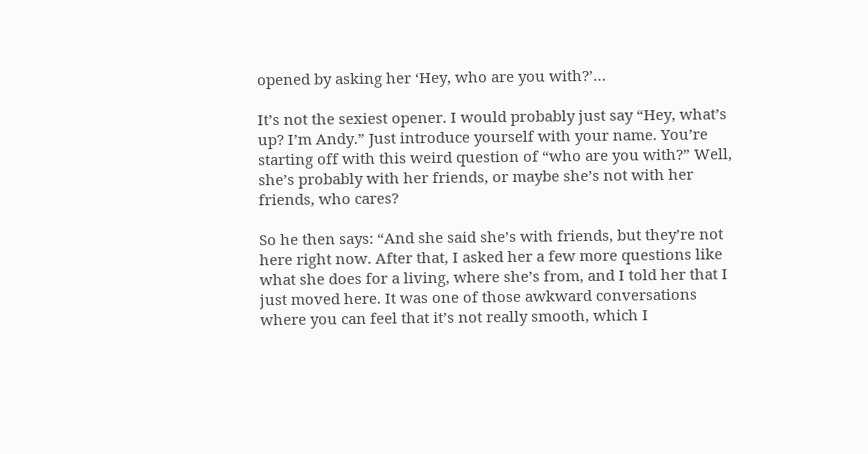opened by asking her ‘Hey, who are you with?’…

It’s not the sexiest opener. I would probably just say “Hey, what’s up? I’m Andy.” Just introduce yourself with your name. You’re starting off with this weird question of “who are you with?” Well, she’s probably with her friends, or maybe she’s not with her friends, who cares?

So he then says: “And she said she’s with friends, but they’re not here right now. After that, I asked her a few more questions like what she does for a living, where she’s from, and I told her that I just moved here. It was one of those awkward conversations where you can feel that it’s not really smooth, which I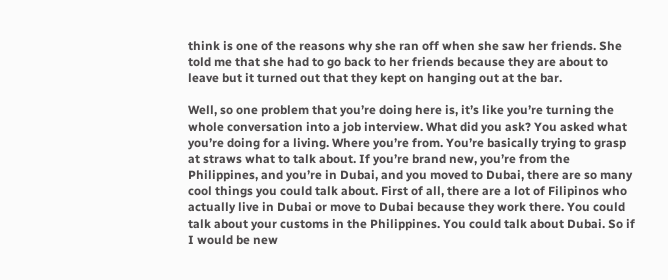think is one of the reasons why she ran off when she saw her friends. She told me that she had to go back to her friends because they are about to leave but it turned out that they kept on hanging out at the bar.

Well, so one problem that you’re doing here is, it’s like you’re turning the whole conversation into a job interview. What did you ask? You asked what you’re doing for a living. Where you’re from. You’re basically trying to grasp at straws what to talk about. If you’re brand new, you’re from the Philippines, and you’re in Dubai, and you moved to Dubai, there are so many cool things you could talk about. First of all, there are a lot of Filipinos who actually live in Dubai or move to Dubai because they work there. You could talk about your customs in the Philippines. You could talk about Dubai. So if I would be new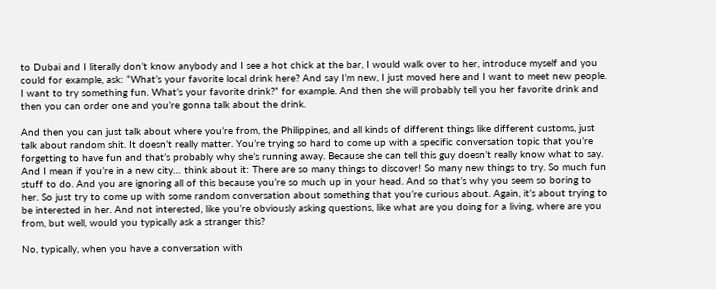to Dubai and I literally don’t know anybody and I see a hot chick at the bar, I would walk over to her, introduce myself and you could for example, ask: “What’s your favorite local drink here? And say I’m new, I just moved here and I want to meet new people. I want to try something fun. What’s your favorite drink?” for example. And then she will probably tell you her favorite drink and then you can order one and you’re gonna talk about the drink.

And then you can just talk about where you’re from, the Philippines, and all kinds of different things like different customs, just talk about random shit. It doesn’t really matter. You’re trying so hard to come up with a specific conversation topic that you’re forgetting to have fun and that’s probably why she’s running away. Because she can tell this guy doesn’t really know what to say. And I mean if you’re in a new city… think about it: There are so many things to discover! So many new things to try. So much fun stuff to do. And you are ignoring all of this because you’re so much up in your head. And so that’s why you seem so boring to her. So just try to come up with some random conversation about something that you’re curious about. Again, it’s about trying to be interested in her. And not interested, like you’re obviously asking questions, like what are you doing for a living, where are you from, but well, would you typically ask a stranger this?

No, typically, when you have a conversation with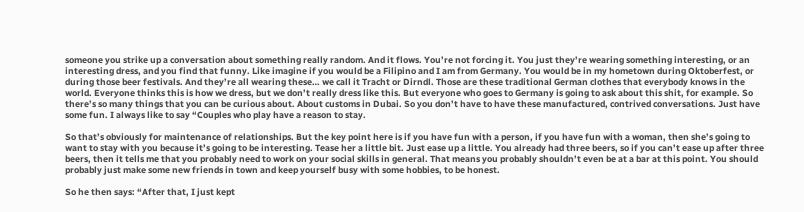someone you strike up a conversation about something really random. And it flows. You’re not forcing it. You just they’re wearing something interesting, or an interesting dress, and you find that funny. Like imagine if you would be a Filipino and I am from Germany. You would be in my hometown during Oktoberfest, or during those beer festivals. And they’re all wearing these… we call it Tracht or Dirndl. Those are these traditional German clothes that everybody knows in the world. Everyone thinks this is how we dress, but we don’t really dress like this. But everyone who goes to Germany is going to ask about this shit, for example. So there’s so many things that you can be curious about. About customs in Dubai. So you don’t have to have these manufactured, contrived conversations. Just have some fun. I always like to say “Couples who play have a reason to stay.

So that’s obviously for maintenance of relationships. But the key point here is if you have fun with a person, if you have fun with a woman, then she’s going to want to stay with you because it’s going to be interesting. Tease her a little bit. Just ease up a little. You already had three beers, so if you can’t ease up after three beers, then it tells me that you probably need to work on your social skills in general. That means you probably shouldn’t even be at a bar at this point. You should probably just make some new friends in town and keep yourself busy with some hobbies, to be honest.

So he then says: “After that, I just kept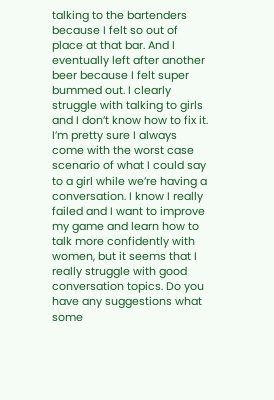talking to the bartenders because I felt so out of place at that bar. And I eventually left after another beer because I felt super bummed out. I clearly struggle with talking to girls and I don’t know how to fix it. I’m pretty sure I always come with the worst case scenario of what I could say to a girl while we’re having a conversation. I know I really failed and I want to improve my game and learn how to talk more confidently with women, but it seems that I really struggle with good conversation topics. Do you have any suggestions what some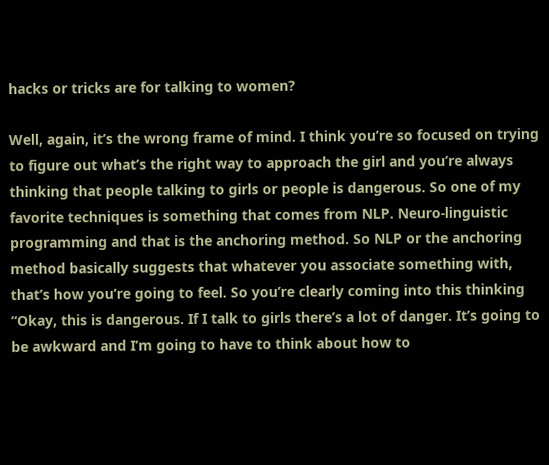hacks or tricks are for talking to women?

Well, again, it’s the wrong frame of mind. I think you’re so focused on trying to figure out what’s the right way to approach the girl and you’re always thinking that people talking to girls or people is dangerous. So one of my favorite techniques is something that comes from NLP. Neuro-linguistic programming and that is the anchoring method. So NLP or the anchoring method basically suggests that whatever you associate something with, that’s how you’re going to feel. So you’re clearly coming into this thinking “Okay, this is dangerous. If I talk to girls there’s a lot of danger. It’s going to be awkward and I’m going to have to think about how to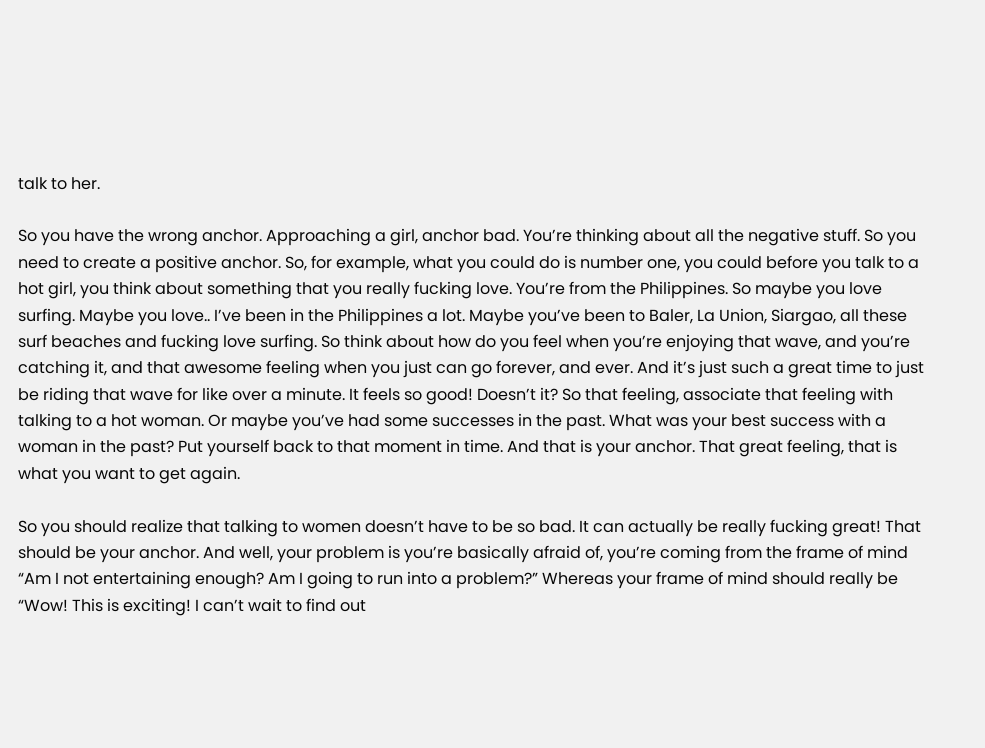talk to her.

So you have the wrong anchor. Approaching a girl, anchor bad. You’re thinking about all the negative stuff. So you need to create a positive anchor. So, for example, what you could do is number one, you could before you talk to a hot girl, you think about something that you really fucking love. You’re from the Philippines. So maybe you love surfing. Maybe you love.. I’ve been in the Philippines a lot. Maybe you’ve been to Baler, La Union, Siargao, all these surf beaches and fucking love surfing. So think about how do you feel when you’re enjoying that wave, and you’re catching it, and that awesome feeling when you just can go forever, and ever. And it’s just such a great time to just be riding that wave for like over a minute. It feels so good! Doesn’t it? So that feeling, associate that feeling with talking to a hot woman. Or maybe you’ve had some successes in the past. What was your best success with a woman in the past? Put yourself back to that moment in time. And that is your anchor. That great feeling, that is what you want to get again.

So you should realize that talking to women doesn’t have to be so bad. It can actually be really fucking great! That should be your anchor. And well, your problem is you’re basically afraid of, you’re coming from the frame of mind “Am I not entertaining enough? Am I going to run into a problem?” Whereas your frame of mind should really be “Wow! This is exciting! I can’t wait to find out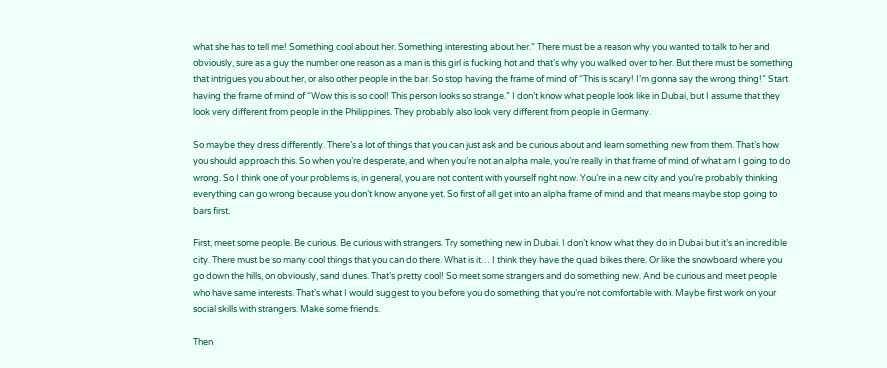what she has to tell me! Something cool about her. Something interesting about her.” There must be a reason why you wanted to talk to her and obviously, sure as a guy the number one reason as a man is this girl is fucking hot and that’s why you walked over to her. But there must be something that intrigues you about her, or also other people in the bar. So stop having the frame of mind of “This is scary! I’m gonna say the wrong thing!” Start having the frame of mind of “Wow this is so cool! This person looks so strange.” I don’t know what people look like in Dubai, but I assume that they look very different from people in the Philippines. They probably also look very different from people in Germany.

So maybe they dress differently. There’s a lot of things that you can just ask and be curious about and learn something new from them. That’s how you should approach this. So when you’re desperate, and when you’re not an alpha male, you’re really in that frame of mind of what am I going to do wrong. So I think one of your problems is, in general, you are not content with yourself right now. You’re in a new city and you’re probably thinking everything can go wrong because you don’t know anyone yet. So first of all get into an alpha frame of mind and that means maybe stop going to bars first.

First, meet some people. Be curious. Be curious with strangers. Try something new in Dubai. I don’t know what they do in Dubai but it’s an incredible city. There must be so many cool things that you can do there. What is it… I think they have the quad bikes there. Or like the snowboard where you go down the hills, on obviously, sand dunes. That’s pretty cool! So meet some strangers and do something new. And be curious and meet people who have same interests. That’s what I would suggest to you before you do something that you’re not comfortable with. Maybe first work on your social skills with strangers. Make some friends.

Then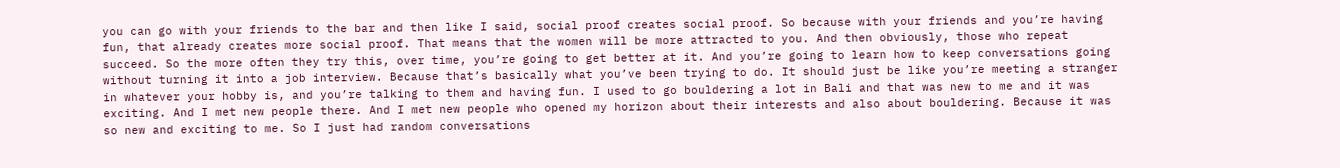you can go with your friends to the bar and then like I said, social proof creates social proof. So because with your friends and you’re having fun, that already creates more social proof. That means that the women will be more attracted to you. And then obviously, those who repeat succeed. So the more often they try this, over time, you’re going to get better at it. And you’re going to learn how to keep conversations going without turning it into a job interview. Because that’s basically what you’ve been trying to do. It should just be like you’re meeting a stranger in whatever your hobby is, and you’re talking to them and having fun. I used to go bouldering a lot in Bali and that was new to me and it was exciting. And I met new people there. And I met new people who opened my horizon about their interests and also about bouldering. Because it was so new and exciting to me. So I just had random conversations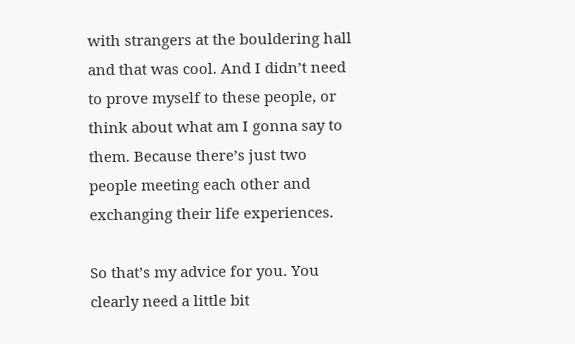with strangers at the bouldering hall and that was cool. And I didn’t need to prove myself to these people, or think about what am I gonna say to them. Because there’s just two people meeting each other and exchanging their life experiences.

So that’s my advice for you. You clearly need a little bit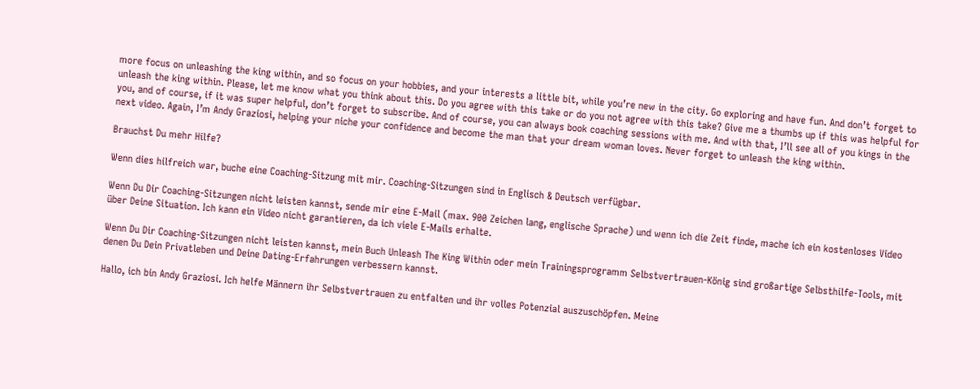more focus on unleashing the king within, and so focus on your hobbies, and your interests a little bit, while you’re new in the city. Go exploring and have fun. And don’t forget to unleash the king within. Please, let me know what you think about this. Do you agree with this take or do you not agree with this take? Give me a thumbs up if this was helpful for you, and of course, if it was super helpful, don’t forget to subscribe. And of course, you can always book coaching sessions with me. And with that, I’ll see all of you kings in the next video. Again, I’m Andy Graziosi, helping your niche your confidence and become the man that your dream woman loves. Never forget to unleash the king within.

Brauchst Du mehr Hilfe?

Wenn dies hilfreich war, buche eine Coaching-Sitzung mit mir. Coaching-Sitzungen sind in Englisch & Deutsch verfügbar.

Wenn Du Dir Coaching-Sitzungen nicht leisten kannst, sende mir eine E-Mail (max. 900 Zeichen lang, englische Sprache) und wenn ich die Zeit finde, mache ich ein kostenloses Video über Deine Situation. Ich kann ein Video nicht garantieren, da ich viele E-Mails erhalte.

Wenn Du Dir Coaching-Sitzungen nicht leisten kannst, mein Buch Unleash The King Within oder mein Trainingsprogramm Selbstvertrauen-König sind großartige Selbsthilfe-Tools, mit denen Du Dein Privatleben und Deine Dating-Erfahrungen verbessern kannst.

Hallo, ich bin Andy Graziosi. Ich helfe Männern ihr Selbstvertrauen zu entfalten und ihr volles Potenzial auszuschöpfen. Meine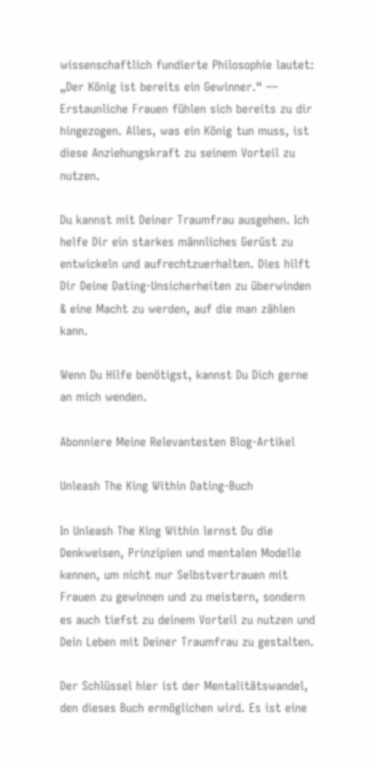wissenschaftlich fundierte Philosophie lautet: „Der König ist bereits ein Gewinner.“ — Erstaunliche Frauen fühlen sich bereits zu dir hingezogen. Alles, was ein König tun muss, ist diese Anziehungskraft zu seinem Vorteil zu nutzen.

Du kannst mit Deiner Traumfrau ausgehen. Ich helfe Dir ein starkes männliches Gerüst zu entwickeln und aufrechtzuerhalten. Dies hilft Dir Deine Dating-Unsicherheiten zu überwinden & eine Macht zu werden, auf die man zählen kann.

Wenn Du Hilfe benötigst, kannst Du Dich gerne an mich wenden.

Abonniere Meine Relevantesten Blog-Artikel

Unleash The King Within Dating-Buch

In Unleash The King Within lernst Du die Denkweisen, Prinzipien und mentalen Modelle kennen, um nicht nur Selbstvertrauen mit Frauen zu gewinnen und zu meistern, sondern es auch tiefst zu deinem Vorteil zu nutzen und Dein Leben mit Deiner Traumfrau zu gestalten.

Der Schlüssel hier ist der Mentalitätswandel, den dieses Buch ermöglichen wird. Es ist eine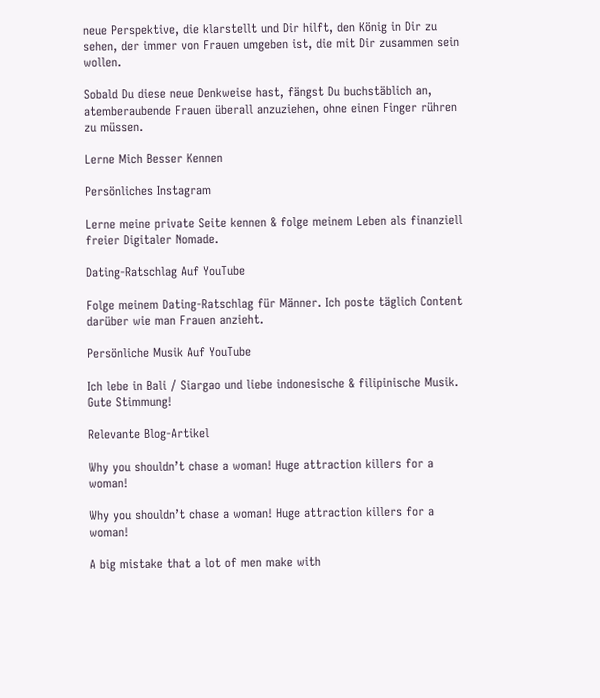neue Perspektive, die klarstellt und Dir hilft, den König in Dir zu sehen, der immer von Frauen umgeben ist, die mit Dir zusammen sein wollen.

Sobald Du diese neue Denkweise hast, fängst Du buchstäblich an, atemberaubende Frauen überall anzuziehen, ohne einen Finger rühren zu müssen.

Lerne Mich Besser Kennen

Persönliches Instagram

Lerne meine private Seite kennen & folge meinem Leben als finanziell freier Digitaler Nomade.

Dating-Ratschlag Auf YouTube

Folge meinem Dating-Ratschlag für Männer. Ich poste täglich Content darüber wie man Frauen anzieht.

Persönliche Musik Auf YouTube

Ich lebe in Bali / Siargao und liebe indonesische & filipinische Musik. Gute Stimmung!

Relevante Blog-Artikel

Why you shouldn’t chase a woman! Huge attraction killers for a woman!

Why you shouldn’t chase a woman! Huge attraction killers for a woman!

A big mistake that a lot of men make with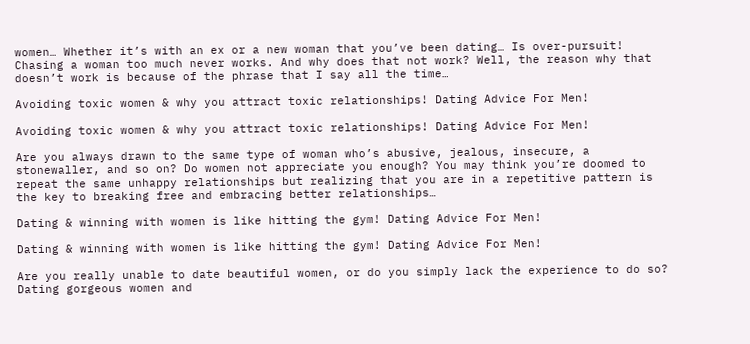women… Whether it’s with an ex or a new woman that you’ve been dating… Is over-pursuit! Chasing a woman too much never works. And why does that not work? Well, the reason why that doesn’t work is because of the phrase that I say all the time…

Avoiding toxic women & why you attract toxic relationships! Dating Advice For Men!

Avoiding toxic women & why you attract toxic relationships! Dating Advice For Men!

Are you always drawn to the same type of woman who’s abusive, jealous, insecure, a stonewaller, and so on? Do women not appreciate you enough? You may think you’re doomed to repeat the same unhappy relationships but realizing that you are in a repetitive pattern is the key to breaking free and embracing better relationships…

Dating & winning with women is like hitting the gym! Dating Advice For Men!

Dating & winning with women is like hitting the gym! Dating Advice For Men!

Are you really unable to date beautiful women, or do you simply lack the experience to do so? Dating gorgeous women and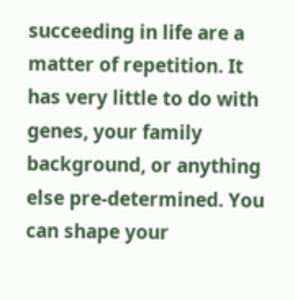succeeding in life are a matter of repetition. It has very little to do with genes, your family background, or anything else pre-determined. You can shape your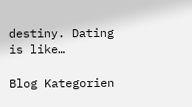destiny. Dating is like…

Blog Kategorien